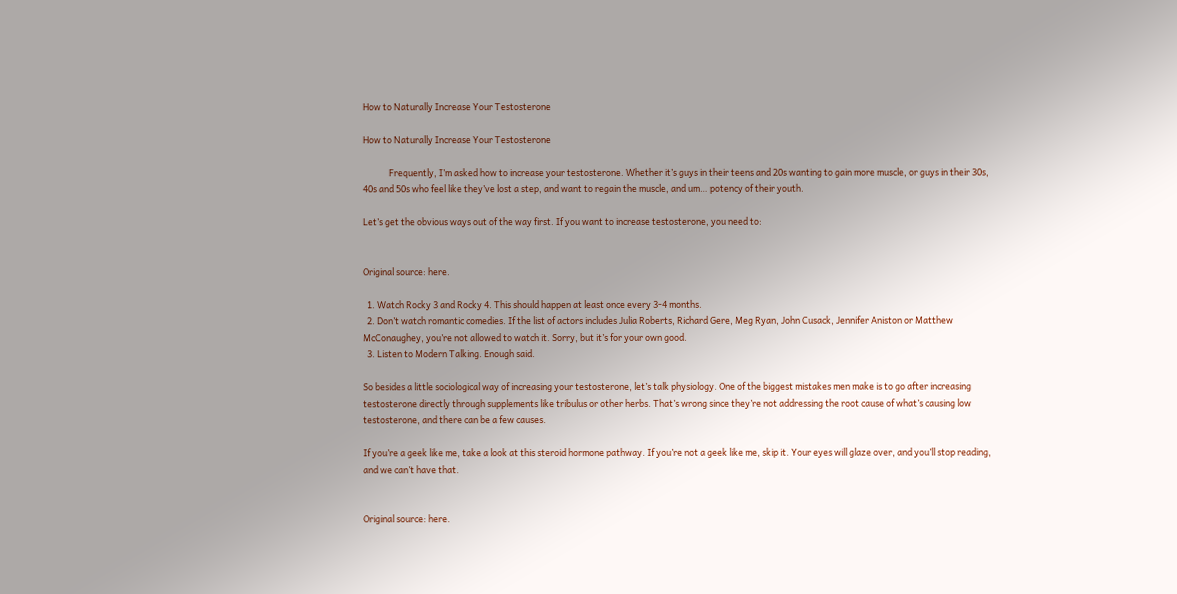How to Naturally Increase Your Testosterone

How to Naturally Increase Your Testosterone

             Frequently, I’m asked how to increase your testosterone. Whether it’s guys in their teens and 20s wanting to gain more muscle, or guys in their 30s, 40s and 50s who feel like they’ve lost a step, and want to regain the muscle, and um… potency of their youth.

Let’s get the obvious ways out of the way first. If you want to increase testosterone, you need to:


Original source: here.

  1. Watch Rocky 3 and Rocky 4. This should happen at least once every 3-4 months.
  2. Don’t watch romantic comedies. If the list of actors includes Julia Roberts, Richard Gere, Meg Ryan, John Cusack, Jennifer Aniston or Matthew McConaughey, you’re not allowed to watch it. Sorry, but it’s for your own good.
  3. Listen to Modern Talking. Enough said.

So besides a little sociological way of increasing your testosterone, let’s talk physiology. One of the biggest mistakes men make is to go after increasing testosterone directly through supplements like tribulus or other herbs. That’s wrong since they’re not addressing the root cause of what’s causing low testosterone, and there can be a few causes.

If you’re a geek like me, take a look at this steroid hormone pathway. If you’re not a geek like me, skip it. Your eyes will glaze over, and you’ll stop reading, and we can’t have that.


Original source: here.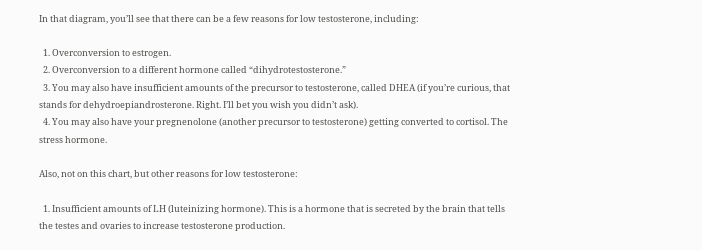In that diagram, you’ll see that there can be a few reasons for low testosterone, including:

  1. Overconversion to estrogen.
  2. Overconversion to a different hormone called “dihydrotestosterone.”
  3. You may also have insufficient amounts of the precursor to testosterone, called DHEA (if you’re curious, that stands for dehydroepiandrosterone. Right. I’ll bet you wish you didn’t ask).
  4. You may also have your pregnenolone (another precursor to testosterone) getting converted to cortisol. The stress hormone.

Also, not on this chart, but other reasons for low testosterone:

  1. Insufficient amounts of LH (luteinizing hormone). This is a hormone that is secreted by the brain that tells the testes and ovaries to increase testosterone production.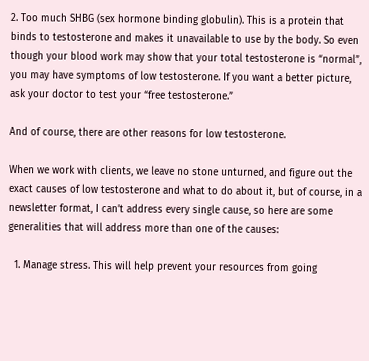2. Too much SHBG (sex hormone binding globulin). This is a protein that binds to testosterone and makes it unavailable to use by the body. So even though your blood work may show that your total testosterone is “normal”, you may have symptoms of low testosterone. If you want a better picture, ask your doctor to test your “free testosterone.”

And of course, there are other reasons for low testosterone.

When we work with clients, we leave no stone unturned, and figure out the exact causes of low testosterone and what to do about it, but of course, in a newsletter format, I can’t address every single cause, so here are some generalities that will address more than one of the causes:

  1. Manage stress. This will help prevent your resources from going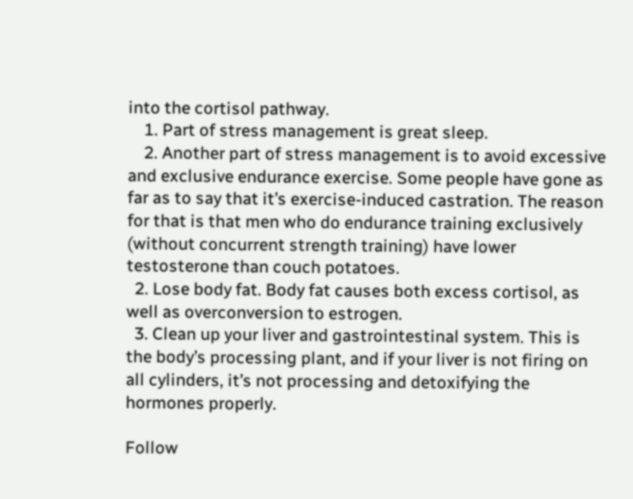into the cortisol pathway.
    1. Part of stress management is great sleep.
    2. Another part of stress management is to avoid excessive and exclusive endurance exercise. Some people have gone as far as to say that it’s exercise-induced castration. The reason for that is that men who do endurance training exclusively (without concurrent strength training) have lower testosterone than couch potatoes.
  2. Lose body fat. Body fat causes both excess cortisol, as well as overconversion to estrogen.
  3. Clean up your liver and gastrointestinal system. This is the body’s processing plant, and if your liver is not firing on all cylinders, it’s not processing and detoxifying the hormones properly.

Follow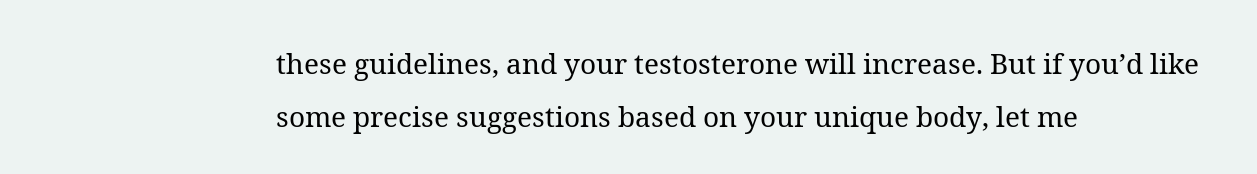these guidelines, and your testosterone will increase. But if you’d like some precise suggestions based on your unique body, let me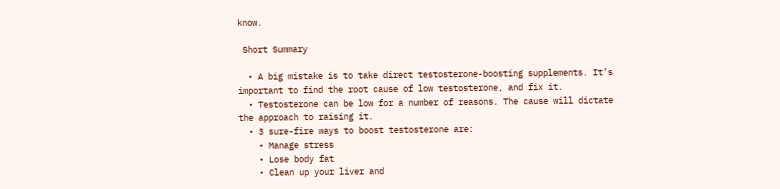know.

 Short Summary

  • A big mistake is to take direct testosterone-boosting supplements. It’s important to find the root cause of low testosterone, and fix it.
  • Testosterone can be low for a number of reasons. The cause will dictate the approach to raising it.
  • 3 sure-fire ways to boost testosterone are:
    • Manage stress
    • Lose body fat
    • Clean up your liver and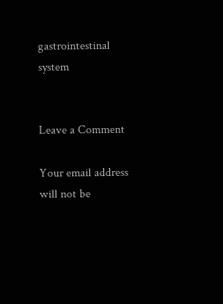gastrointestinal system


Leave a Comment

Your email address will not be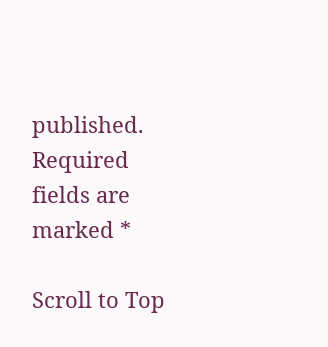published. Required fields are marked *

Scroll to Top